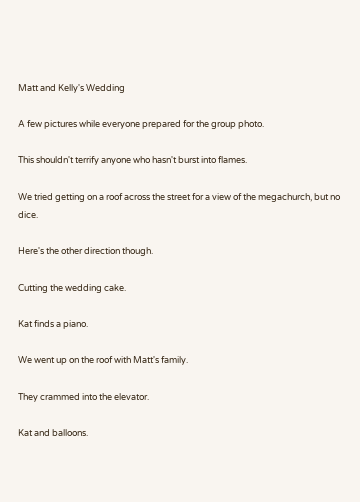Matt and Kelly's Wedding

A few pictures while everyone prepared for the group photo.

This shouldn't terrify anyone who hasn't burst into flames.

We tried getting on a roof across the street for a view of the megachurch, but no dice.

Here's the other direction though.

Cutting the wedding cake.

Kat finds a piano.

We went up on the roof with Matt's family.

They crammed into the elevator.

Kat and balloons.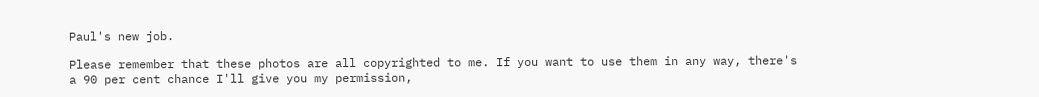Paul's new job.

Please remember that these photos are all copyrighted to me. If you want to use them in any way, there's a 90 per cent chance I'll give you my permission,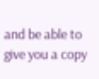and be able to give you a copy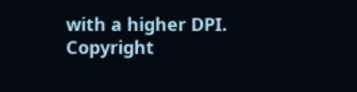with a higher DPI.
Copyright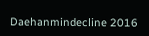Daehanmindecline 2016